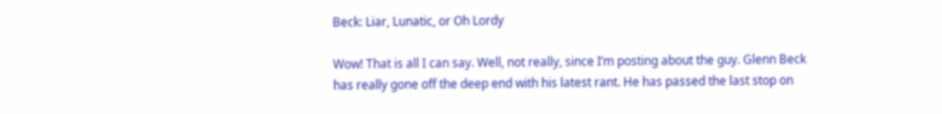Beck: Liar, Lunatic, or Oh Lordy

Wow! That is all I can say. Well, not really, since I’m posting about the guy. Glenn Beck has really gone off the deep end with his latest rant. He has passed the last stop on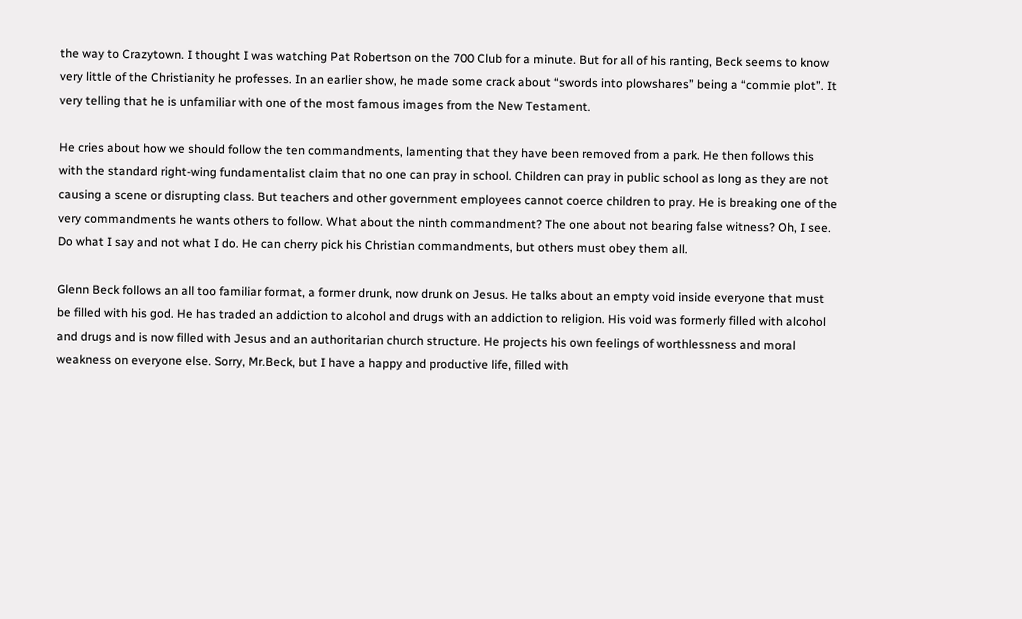the way to Crazytown. I thought I was watching Pat Robertson on the 700 Club for a minute. But for all of his ranting, Beck seems to know very little of the Christianity he professes. In an earlier show, he made some crack about “swords into plowshares” being a “commie plot”. It very telling that he is unfamiliar with one of the most famous images from the New Testament.

He cries about how we should follow the ten commandments, lamenting that they have been removed from a park. He then follows this with the standard right-wing fundamentalist claim that no one can pray in school. Children can pray in public school as long as they are not causing a scene or disrupting class. But teachers and other government employees cannot coerce children to pray. He is breaking one of the very commandments he wants others to follow. What about the ninth commandment? The one about not bearing false witness? Oh, I see. Do what I say and not what I do. He can cherry pick his Christian commandments, but others must obey them all.

Glenn Beck follows an all too familiar format, a former drunk, now drunk on Jesus. He talks about an empty void inside everyone that must be filled with his god. He has traded an addiction to alcohol and drugs with an addiction to religion. His void was formerly filled with alcohol and drugs and is now filled with Jesus and an authoritarian church structure. He projects his own feelings of worthlessness and moral weakness on everyone else. Sorry, Mr.Beck, but I have a happy and productive life, filled with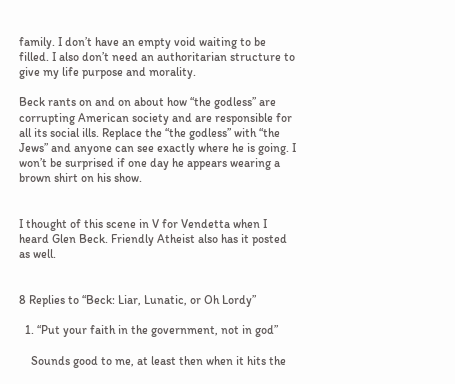family. I don’t have an empty void waiting to be filled. I also don’t need an authoritarian structure to give my life purpose and morality.

Beck rants on and on about how “the godless” are corrupting American society and are responsible for all its social ills. Replace the “the godless” with “the Jews” and anyone can see exactly where he is going. I won’t be surprised if one day he appears wearing a brown shirt on his show.


I thought of this scene in V for Vendetta when I heard Glen Beck. Friendly Atheist also has it posted as well.


8 Replies to “Beck: Liar, Lunatic, or Oh Lordy”

  1. “Put your faith in the government, not in god”

    Sounds good to me, at least then when it hits the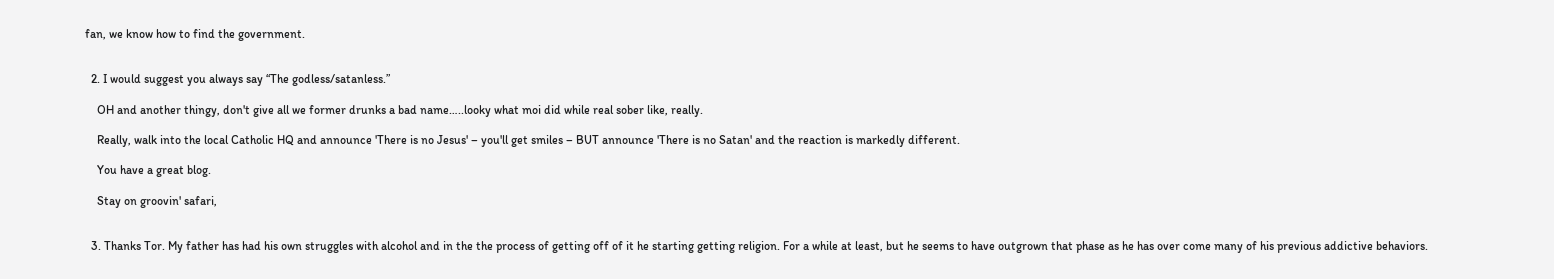fan, we know how to find the government.


  2. I would suggest you always say “The godless/satanless.”

    OH and another thingy, don't give all we former drunks a bad name…..looky what moi did while real sober like, really.

    Really, walk into the local Catholic HQ and announce 'There is no Jesus' – you'll get smiles – BUT announce 'There is no Satan' and the reaction is markedly different.

    You have a great blog.

    Stay on groovin' safari,


  3. Thanks Tor. My father has had his own struggles with alcohol and in the the process of getting off of it he starting getting religion. For a while at least, but he seems to have outgrown that phase as he has over come many of his previous addictive behaviors.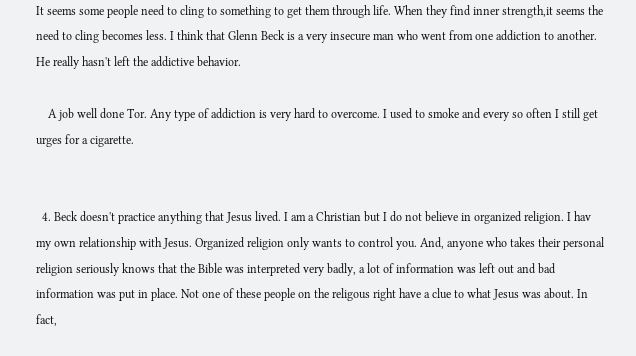It seems some people need to cling to something to get them through life. When they find inner strength,it seems the need to cling becomes less. I think that Glenn Beck is a very insecure man who went from one addiction to another. He really hasn't left the addictive behavior.

    A job well done Tor. Any type of addiction is very hard to overcome. I used to smoke and every so often I still get urges for a cigarette.


  4. Beck doesn't practice anything that Jesus lived. I am a Christian but I do not believe in organized religion. I hav my own relationship with Jesus. Organized religion only wants to control you. And, anyone who takes their personal religion seriously knows that the Bible was interpreted very badly, a lot of information was left out and bad information was put in place. Not one of these people on the religous right have a clue to what Jesus was about. In fact,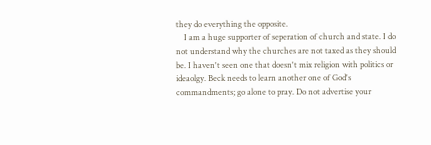they do everything the opposite.
    I am a huge supporter of seperation of church and state. I do not understand why the churches are not taxed as they should be. I haven't seen one that doesn't mix religion with politics or ideaolgy. Beck needs to learn another one of God's commandments; go alone to pray. Do not advertise your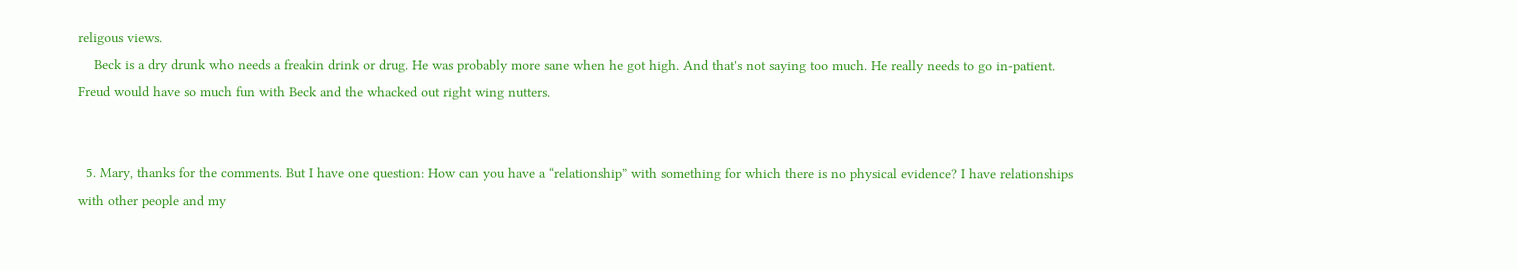religous views.
    Beck is a dry drunk who needs a freakin drink or drug. He was probably more sane when he got high. And that's not saying too much. He really needs to go in-patient. Freud would have so much fun with Beck and the whacked out right wing nutters.


  5. Mary, thanks for the comments. But I have one question: How can you have a “relationship” with something for which there is no physical evidence? I have relationships with other people and my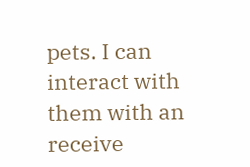pets. I can interact with them with an receive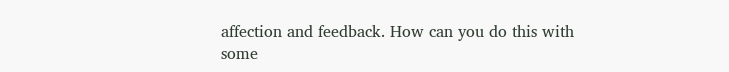affection and feedback. How can you do this with some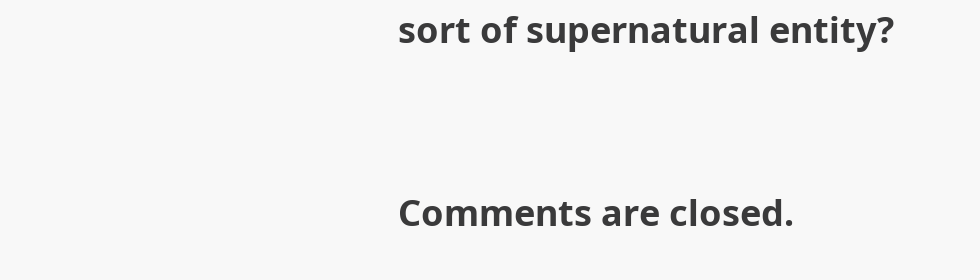sort of supernatural entity?


Comments are closed.